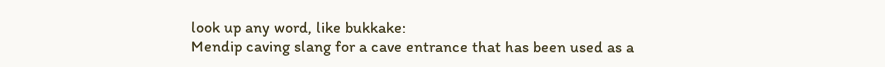look up any word, like bukkake:
Mendip caving slang for a cave entrance that has been used as a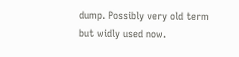dump. Possibly very old term but widly used now.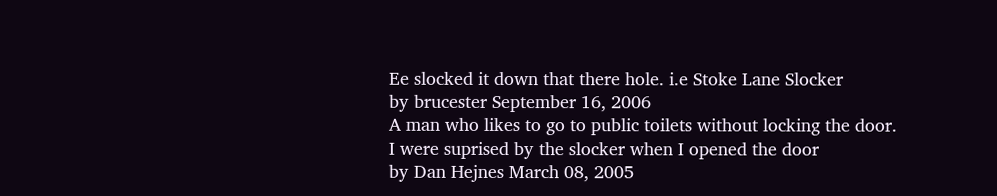Ee slocked it down that there hole. i.e Stoke Lane Slocker
by brucester September 16, 2006
A man who likes to go to public toilets without locking the door.
I were suprised by the slocker when I opened the door
by Dan Hejnes March 08, 2005